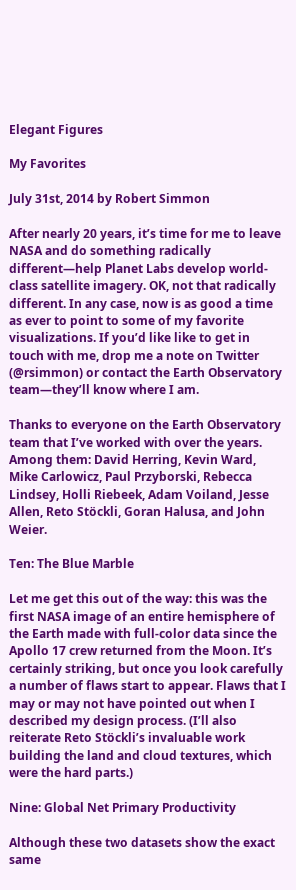Elegant Figures

My Favorites

July 31st, 2014 by Robert Simmon

After nearly 20 years, it’s time for me to leave NASA and do something radically different—help Planet Labs develop world-class satellite imagery. OK, not that radically different. In any case, now is as good a time as ever to point to some of my favorite visualizations. If you’d like like to get in touch with me, drop me a note on Twitter (@rsimmon) or contact the Earth Observatory team—they’ll know where I am.

Thanks to everyone on the Earth Observatory team that I’ve worked with over the years. Among them: David Herring, Kevin Ward, Mike Carlowicz, Paul Przyborski, Rebecca Lindsey, Holli Riebeek, Adam Voiland, Jesse Allen, Reto Stöckli, Goran Halusa, and John Weier.

Ten: The Blue Marble

Let me get this out of the way: this was the first NASA image of an entire hemisphere of the Earth made with full-color data since the Apollo 17 crew returned from the Moon. It’s certainly striking, but once you look carefully a number of flaws start to appear. Flaws that I may or may not have pointed out when I described my design process. (I’ll also reiterate Reto Stöckli’s invaluable work building the land and cloud textures, which were the hard parts.)

Nine: Global Net Primary Productivity

Although these two datasets show the exact same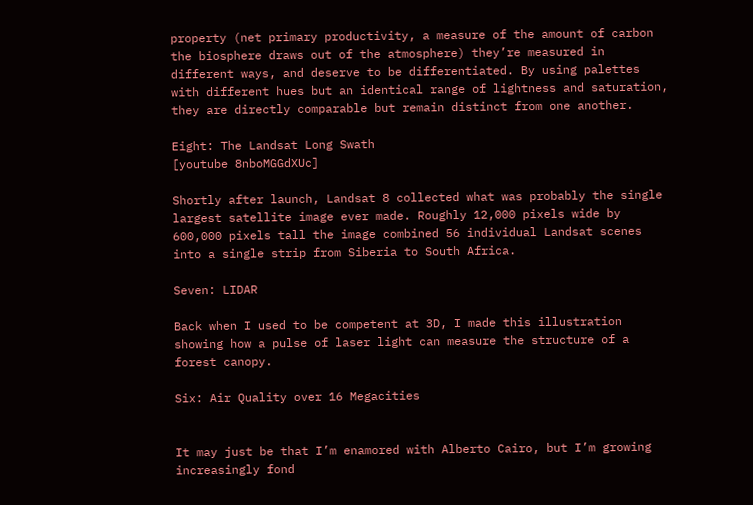property (net primary productivity, a measure of the amount of carbon the biosphere draws out of the atmosphere) they’re measured in different ways, and deserve to be differentiated. By using palettes with different hues but an identical range of lightness and saturation, they are directly comparable but remain distinct from one another.

Eight: The Landsat Long Swath
[youtube 8nboMGGdXUc]

Shortly after launch, Landsat 8 collected what was probably the single largest satellite image ever made. Roughly 12,000 pixels wide by 600,000 pixels tall the image combined 56 individual Landsat scenes into a single strip from Siberia to South Africa.

Seven: LIDAR

Back when I used to be competent at 3D, I made this illustration showing how a pulse of laser light can measure the structure of a forest canopy.

Six: Air Quality over 16 Megacities


It may just be that I’m enamored with Alberto Cairo, but I’m growing increasingly fond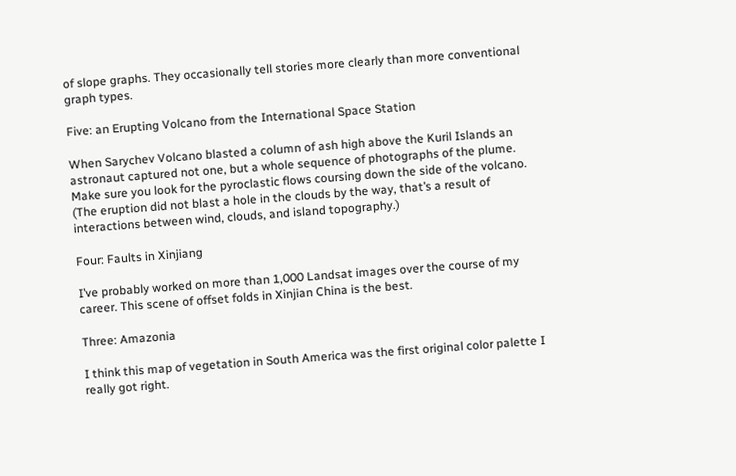of slope graphs. They occasionally tell stories more clearly than more conventional graph types.

Five: an Erupting Volcano from the International Space Station

When Sarychev Volcano blasted a column of ash high above the Kuril Islands an astronaut captured not one, but a whole sequence of photographs of the plume. Make sure you look for the pyroclastic flows coursing down the side of the volcano. (The eruption did not blast a hole in the clouds by the way, that’s a result of interactions between wind, clouds, and island topography.)

Four: Faults in Xinjiang

I’ve probably worked on more than 1,000 Landsat images over the course of my career. This scene of offset folds in Xinjian China is the best.

Three: Amazonia

I think this map of vegetation in South America was the first original color palette I really got right.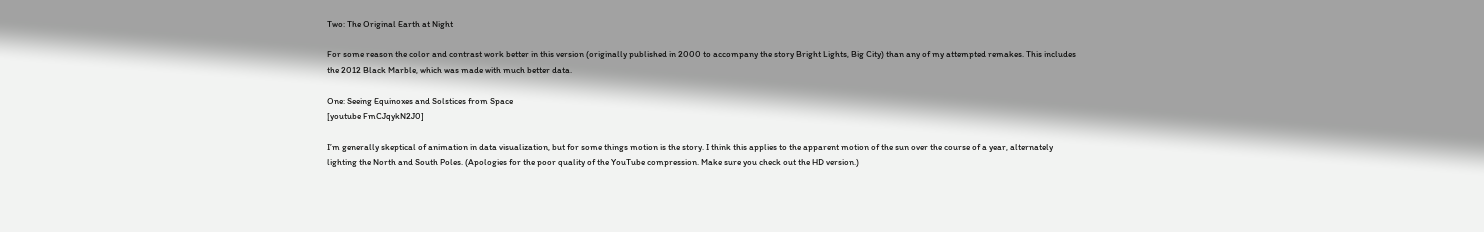Two: The Original Earth at Night

For some reason the color and contrast work better in this version (originally published in 2000 to accompany the story Bright Lights, Big City) than any of my attempted remakes. This includes the 2012 Black Marble, which was made with much better data.

One: Seeing Equinoxes and Solstices from Space
[youtube FmCJqykN2J0]

I’m generally skeptical of animation in data visualization, but for some things motion is the story. I think this applies to the apparent motion of the sun over the course of a year, alternately lighting the North and South Poles. (Apologies for the poor quality of the YouTube compression. Make sure you check out the HD version.)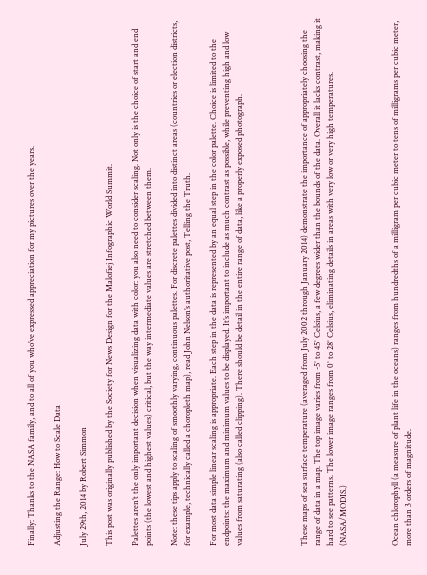Finally: Thanks to the NASA family, and to all of you who’ve expressed appreciation for my pictures over the years.

Adjusting the Range: How to Scale Data

July 29th, 2014 by Robert Simmon

This post was originally published by the Society for News Design for the Malofiej Infographic World Summit.

Palettes aren’t the only important decision when visualizing data with color: you also need to consider scaling. Not only is the choice of start and end points (the lowest and highest values) critical, but the way intermediate values are stretched between them.

Note: these tips apply to scaling of smoothly varying, continuous palettes. For discrete palettes divided into distinct areas (countries or election districts, for example, technically called a choropleth map), read John Nelson’s authoritative post, Telling the Truth.

For most data simple linear scaling is appropriate. Each step in the data is represented by an equal step in the color palette. Choice is limited to the endpoints: the maximum and minimum values to be displayed. It’s important to include as much contrast as possible, while preventing high and low values from saturating (also called clipping). There should be detail in the entire range of data, like a properly exposed photograph.




These maps of sea surface temperature (averaged from July 2002 through January 2014) demonstrate the importance of appropriately choosing the range of data in a map. The top image varies from -5˚ to 45˚ Celsius, a few degrees wider than the bounds of the data. Overall it lacks contrast, making it hard to see patterns. The lower image ranges from 0˚ to 28˚ Celsius, eliminating details in areas with very low or very high temperatures. (NASA/MODIS.)



Ocean chlorophyll (a measure of plant life in the oceans) ranges from hundredths of a milligram per cubic meter to tens of milligrams per cubic meter, more than 3 orders of magnitude.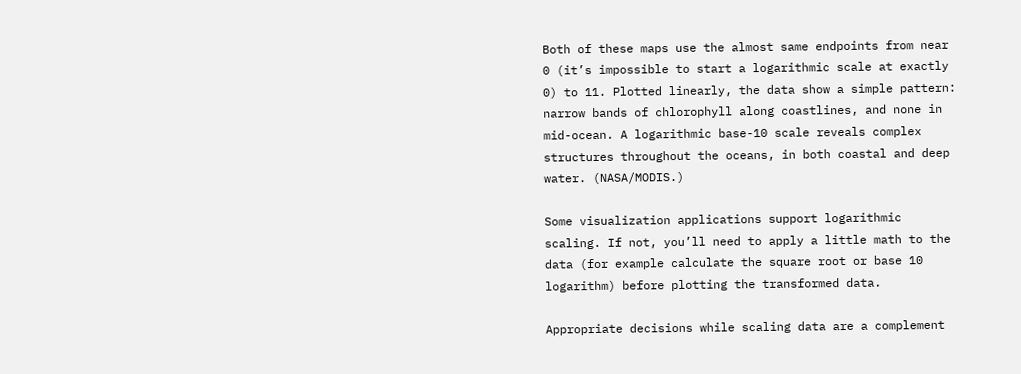Both of these maps use the almost same endpoints from near 0 (it’s impossible to start a logarithmic scale at exactly 0) to 11. Plotted linearly, the data show a simple pattern: narrow bands of chlorophyll along coastlines, and none in mid-ocean. A logarithmic base-10 scale reveals complex structures throughout the oceans, in both coastal and deep water. (NASA/MODIS.)

Some visualization applications support logarithmic scaling. If not, you’ll need to apply a little math to the data (for example calculate the square root or base 10 logarithm) before plotting the transformed data.

Appropriate decisions while scaling data are a complement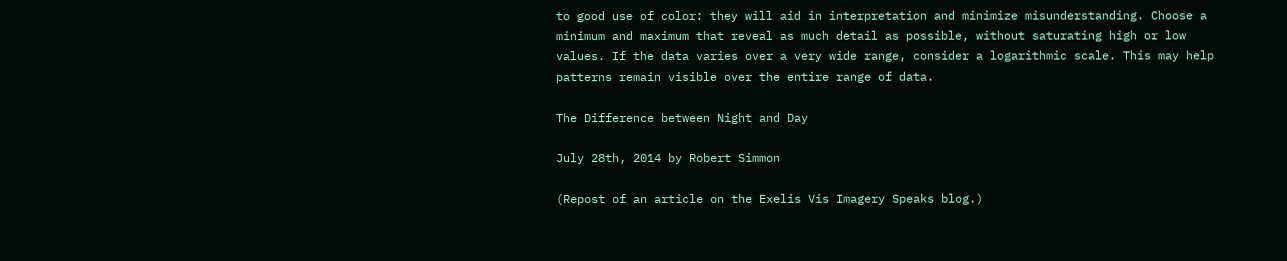to good use of color: they will aid in interpretation and minimize misunderstanding. Choose a minimum and maximum that reveal as much detail as possible, without saturating high or low values. If the data varies over a very wide range, consider a logarithmic scale. This may help patterns remain visible over the entire range of data.

The Difference between Night and Day

July 28th, 2014 by Robert Simmon

(Repost of an article on the Exelis Vis Imagery Speaks blog.)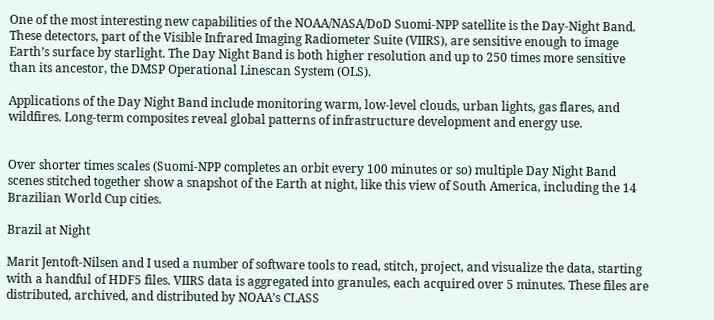One of the most interesting new capabilities of the NOAA/NASA/DoD Suomi-NPP satellite is the Day-Night Band. These detectors, part of the Visible Infrared Imaging Radiometer Suite (VIIRS), are sensitive enough to image Earth’s surface by starlight. The Day Night Band is both higher resolution and up to 250 times more sensitive than its ancestor, the DMSP Operational Linescan System (OLS).

Applications of the Day Night Band include monitoring warm, low-level clouds, urban lights, gas flares, and wildfires. Long-term composites reveal global patterns of infrastructure development and energy use.


Over shorter times scales (Suomi-NPP completes an orbit every 100 minutes or so) multiple Day Night Band scenes stitched together show a snapshot of the Earth at night, like this view of South America, including the 14 Brazilian World Cup cities.

Brazil at Night

Marit Jentoft-Nilsen and I used a number of software tools to read, stitch, project, and visualize the data, starting with a handful of HDF5 files. VIIRS data is aggregated into granules, each acquired over 5 minutes. These files are distributed, archived, and distributed by NOAA’s CLASS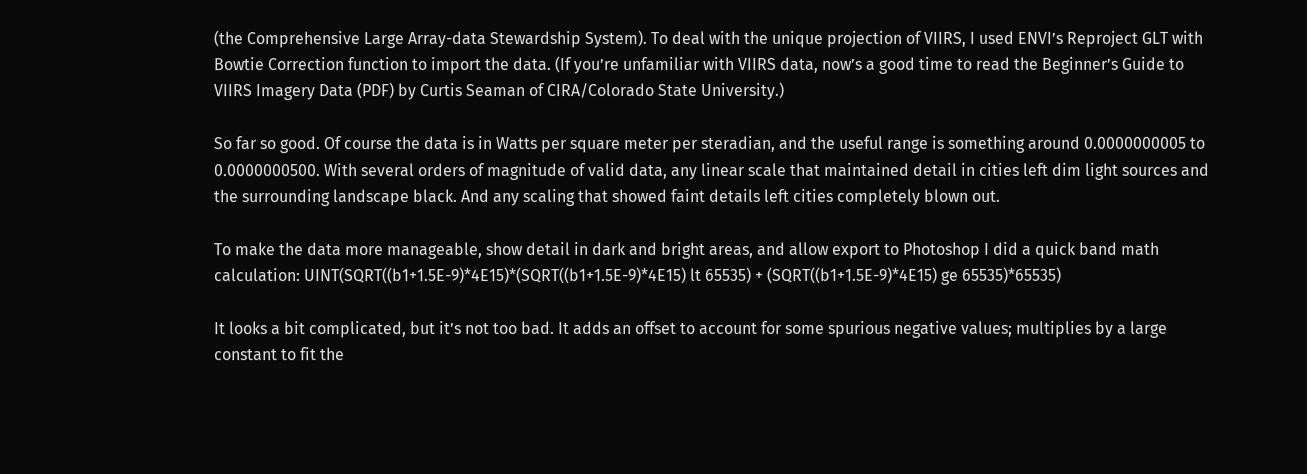(the Comprehensive Large Array-data Stewardship System). To deal with the unique projection of VIIRS, I used ENVI’s Reproject GLT with Bowtie Correction function to import the data. (If you’re unfamiliar with VIIRS data, now’s a good time to read the Beginner’s Guide to VIIRS Imagery Data (PDF) by Curtis Seaman of CIRA/Colorado State University.)

So far so good. Of course the data is in Watts per square meter per steradian, and the useful range is something around 0.0000000005 to 0.0000000500. With several orders of magnitude of valid data, any linear scale that maintained detail in cities left dim light sources and the surrounding landscape black. And any scaling that showed faint details left cities completely blown out.

To make the data more manageable, show detail in dark and bright areas, and allow export to Photoshop I did a quick band math calculation: UINT(SQRT((b1+1.5E-9)*4E15)*(SQRT((b1+1.5E-9)*4E15) lt 65535) + (SQRT((b1+1.5E-9)*4E15) ge 65535)*65535)

It looks a bit complicated, but it’s not too bad. It adds an offset to account for some spurious negative values; multiplies by a large constant to fit the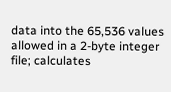data into the 65,536 values allowed in a 2-byte integer file; calculates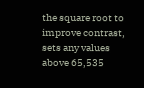the square root to improve contrast, sets any values above 65,535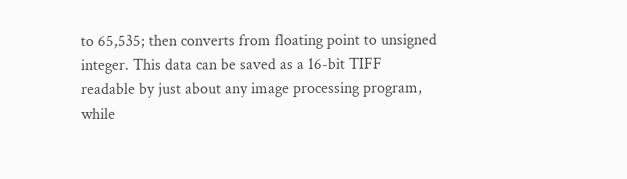to 65,535; then converts from floating point to unsigned integer. This data can be saved as a 16-bit TIFF readable by just about any image processing program, while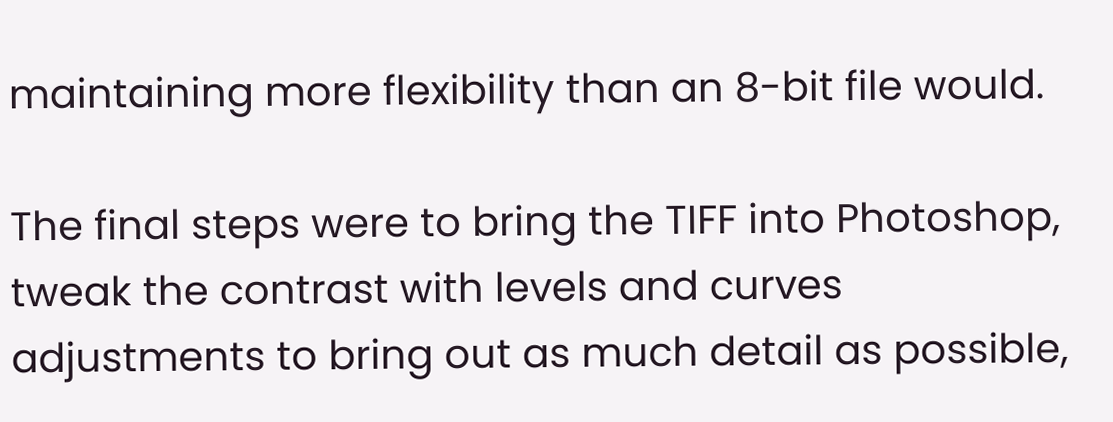maintaining more flexibility than an 8-bit file would.

The final steps were to bring the TIFF into Photoshop, tweak the contrast with levels and curves adjustments to bring out as much detail as possible,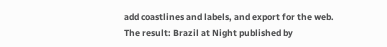add coastlines and labels, and export for the web. The result: Brazil at Night published by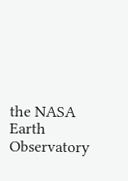the NASA Earth Observatory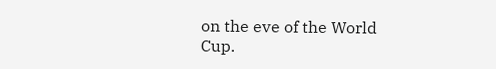on the eve of the World Cup.